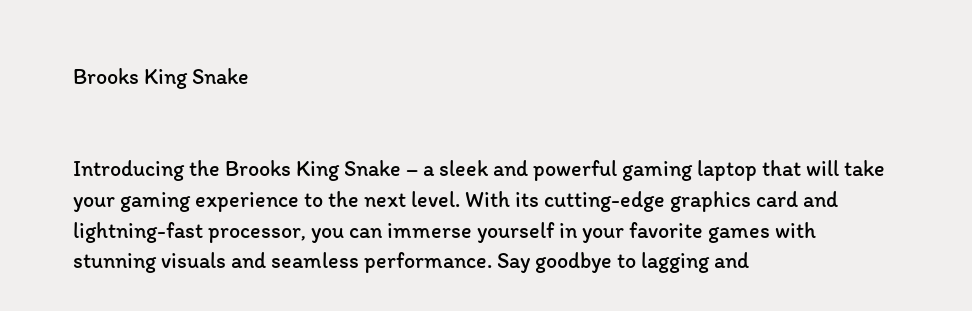Brooks King Snake


Introducing the Brooks King Snake – a sleek and powerful gaming laptop that will take your gaming experience to the next level. With its cutting-edge graphics card and lightning-fast processor, you can immerse yourself in your favorite games with stunning visuals and seamless performance. Say goodbye to lagging and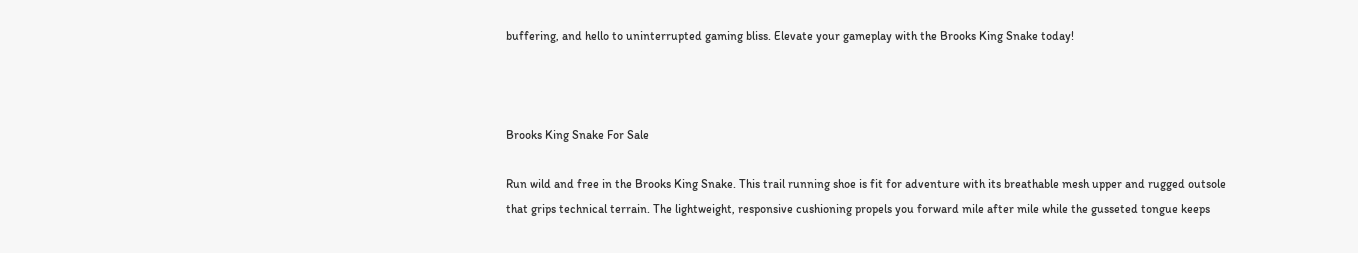buffering, and hello to uninterrupted gaming bliss. Elevate your gameplay with the Brooks King Snake today!



Brooks King Snake For Sale

Run wild and free in the Brooks King Snake. This trail running shoe is fit for adventure with its breathable mesh upper and rugged outsole that grips technical terrain. The lightweight, responsive cushioning propels you forward mile after mile while the gusseted tongue keeps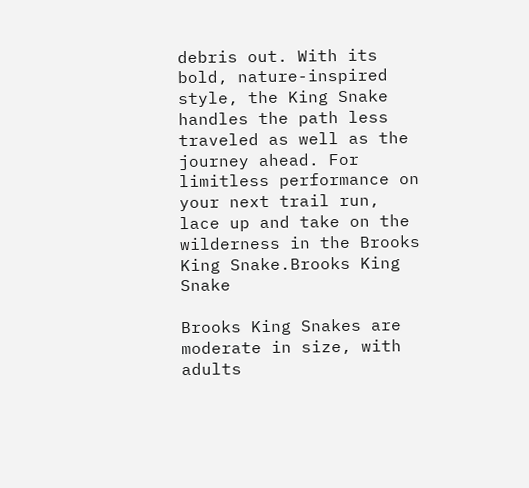debris out. With its bold, nature-inspired style, the King Snake handles the path less traveled as well as the journey ahead. For limitless performance on your next trail run, lace up and take on the wilderness in the Brooks King Snake.Brooks King Snake

Brooks King Snakes are moderate in size, with adults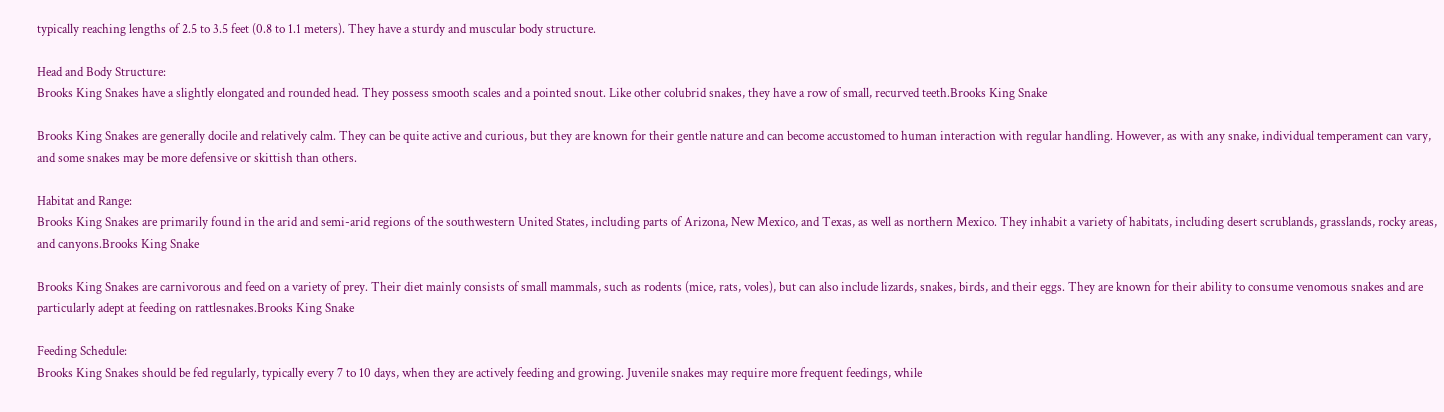typically reaching lengths of 2.5 to 3.5 feet (0.8 to 1.1 meters). They have a sturdy and muscular body structure.

Head and Body Structure:
Brooks King Snakes have a slightly elongated and rounded head. They possess smooth scales and a pointed snout. Like other colubrid snakes, they have a row of small, recurved teeth.Brooks King Snake

Brooks King Snakes are generally docile and relatively calm. They can be quite active and curious, but they are known for their gentle nature and can become accustomed to human interaction with regular handling. However, as with any snake, individual temperament can vary, and some snakes may be more defensive or skittish than others.

Habitat and Range:
Brooks King Snakes are primarily found in the arid and semi-arid regions of the southwestern United States, including parts of Arizona, New Mexico, and Texas, as well as northern Mexico. They inhabit a variety of habitats, including desert scrublands, grasslands, rocky areas, and canyons.Brooks King Snake

Brooks King Snakes are carnivorous and feed on a variety of prey. Their diet mainly consists of small mammals, such as rodents (mice, rats, voles), but can also include lizards, snakes, birds, and their eggs. They are known for their ability to consume venomous snakes and are particularly adept at feeding on rattlesnakes.Brooks King Snake

Feeding Schedule:
Brooks King Snakes should be fed regularly, typically every 7 to 10 days, when they are actively feeding and growing. Juvenile snakes may require more frequent feedings, while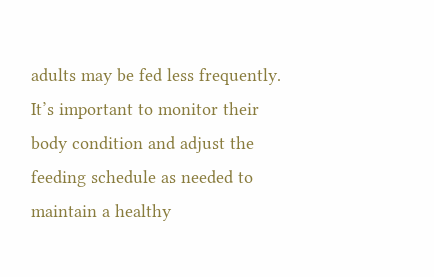adults may be fed less frequently. It’s important to monitor their body condition and adjust the feeding schedule as needed to maintain a healthy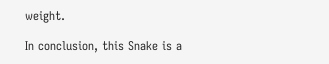weight.

In conclusion, this Snake is a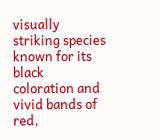visually striking species known for its black coloration and vivid bands of red,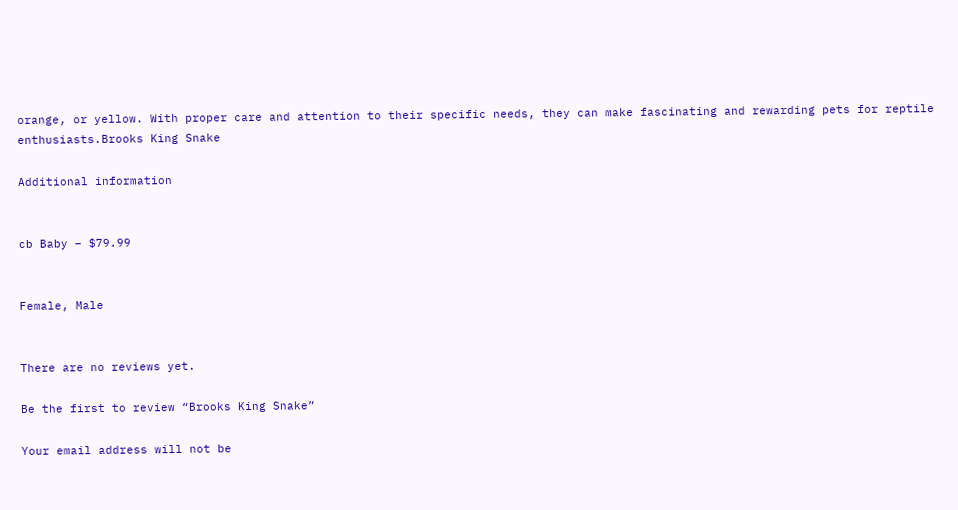orange, or yellow. With proper care and attention to their specific needs, they can make fascinating and rewarding pets for reptile enthusiasts.Brooks King Snake

Additional information


cb Baby – $79.99


Female, Male


There are no reviews yet.

Be the first to review “Brooks King Snake”

Your email address will not be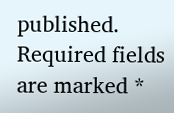published. Required fields are marked *